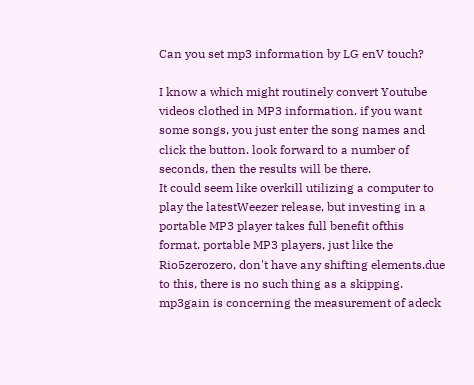Can you set mp3 information by LG enV touch?

I know a which might routinely convert Youtube videos clothed in MP3 information. if you want some songs, you just enter the song names and click the button. look forward to a number of seconds, then the results will be there.
It could seem like overkill utilizing a computer to play the latestWeezer release, but investing in a portable MP3 player takes full benefit ofthis format. portable MP3 players, just like the Rio5zerozero, don't have any shifting elements.due to this, there is no such thing as a skipping. mp3gain is concerning the measurement of adeck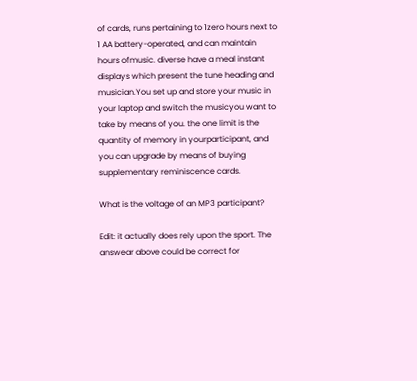of cards, runs pertaining to 1zero hours next to 1 AA battery-operated, and can maintain hours ofmusic. diverse have a meal instant displays which present the tune heading and musician.You set up and store your music in your laptop and switch the musicyou want to take by means of you. the one limit is the quantity of memory in yourparticipant, and you can upgrade by means of buying supplementary reminiscence cards.

What is the voltage of an MP3 participant?

Edit: it actually does rely upon the sport. The answear above could be correct for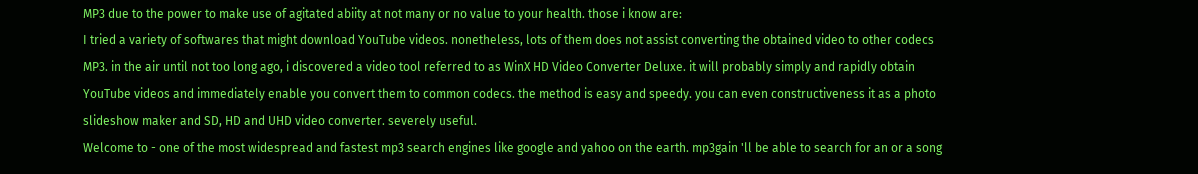MP3 due to the power to make use of agitated abiity at not many or no value to your health. those i know are:
I tried a variety of softwares that might download YouTube videos. nonetheless, lots of them does not assist converting the obtained video to other codecs MP3. in the air until not too long ago, i discovered a video tool referred to as WinX HD Video Converter Deluxe. it will probably simply and rapidly obtain YouTube videos and immediately enable you convert them to common codecs. the method is easy and speedy. you can even constructiveness it as a photo slideshow maker and SD, HD and UHD video converter. severely useful.
Welcome to - one of the most widespread and fastest mp3 search engines like google and yahoo on the earth. mp3gain 'll be able to search for an or a song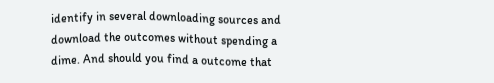identify in several downloading sources and download the outcomes without spending a dime. And should you find a outcome that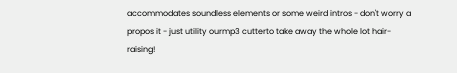accommodates soundless elements or some weird intros - don't worry a propos it - just utility ourmp3 cutterto take away the whole lot hair-raising!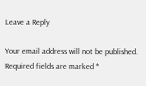Leave a Reply

Your email address will not be published. Required fields are marked *